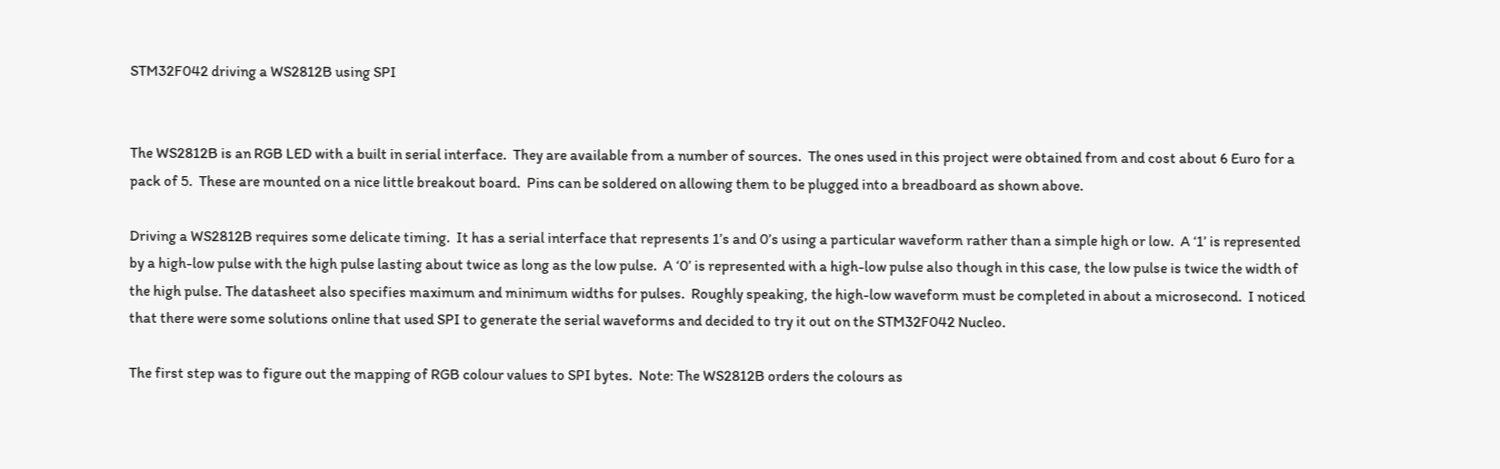STM32F042 driving a WS2812B using SPI


The WS2812B is an RGB LED with a built in serial interface.  They are available from a number of sources.  The ones used in this project were obtained from and cost about 6 Euro for a pack of 5.  These are mounted on a nice little breakout board.  Pins can be soldered on allowing them to be plugged into a breadboard as shown above.

Driving a WS2812B requires some delicate timing.  It has a serial interface that represents 1’s and 0’s using a particular waveform rather than a simple high or low.  A ‘1’ is represented by a high-low pulse with the high pulse lasting about twice as long as the low pulse.  A ‘0’ is represented with a high-low pulse also though in this case, the low pulse is twice the width of the high pulse. The datasheet also specifies maximum and minimum widths for pulses.  Roughly speaking, the high-low waveform must be completed in about a microsecond.  I noticed that there were some solutions online that used SPI to generate the serial waveforms and decided to try it out on the STM32F042 Nucleo.

The first step was to figure out the mapping of RGB colour values to SPI bytes.  Note: The WS2812B orders the colours as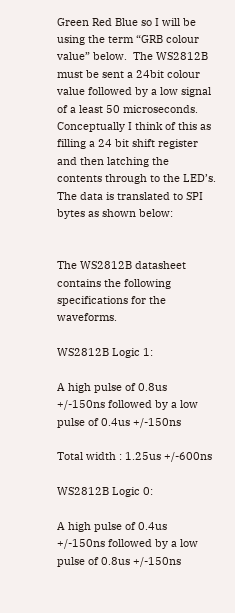Green Red Blue so I will be using the term “GRB colour value” below.  The WS2812B must be sent a 24bit colour value followed by a low signal of a least 50 microseconds.  Conceptually I think of this as filling a 24 bit shift register and then latching the contents through to the LED’s.  The data is translated to SPI bytes as shown below:


The WS2812B datasheet contains the following specifications for the waveforms.

WS2812B Logic 1:

A high pulse of 0.8us +/-150ns followed by a low pulse of 0.4us +/-150ns

Total width : 1.25us +/-600ns

WS2812B Logic 0:

A high pulse of 0.4us +/-150ns followed by a low pulse of 0.8us +/-150ns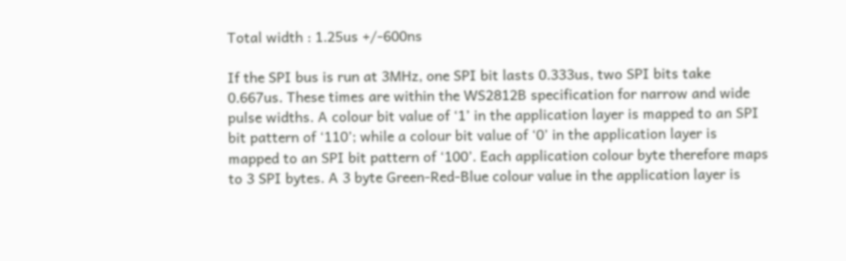Total width : 1.25us +/-600ns

If the SPI bus is run at 3MHz, one SPI bit lasts 0.333us, two SPI bits take 0.667us. These times are within the WS2812B specification for narrow and wide pulse widths. A colour bit value of ‘1’ in the application layer is mapped to an SPI bit pattern of ‘110’; while a colour bit value of ‘0’ in the application layer is mapped to an SPI bit pattern of ‘100’. Each application colour byte therefore maps to 3 SPI bytes. A 3 byte Green-Red-Blue colour value in the application layer is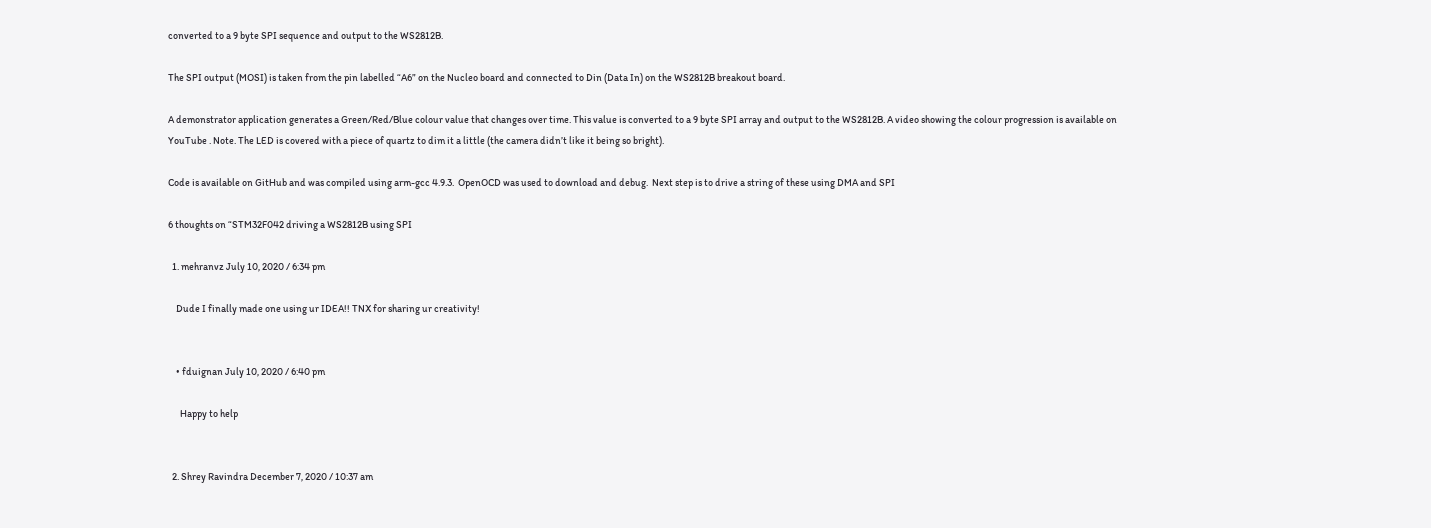converted to a 9 byte SPI sequence and output to the WS2812B.

The SPI output (MOSI) is taken from the pin labelled “A6” on the Nucleo board and connected to Din (Data In) on the WS2812B breakout board.

A demonstrator application generates a Green/Red/Blue colour value that changes over time. This value is converted to a 9 byte SPI array and output to the WS2812B. A video showing the colour progression is available on YouTube . Note. The LED is covered with a piece of quartz to dim it a little (the camera didn’t like it being so bright).

Code is available on GitHub and was compiled using arm-gcc 4.9.3.  OpenOCD was used to download and debug.  Next step is to drive a string of these using DMA and SPI

6 thoughts on “STM32F042 driving a WS2812B using SPI

  1. mehranvz July 10, 2020 / 6:34 pm

    Dude I finally made one using ur IDEA!! TNX for sharing ur creativity!


    • fduignan July 10, 2020 / 6:40 pm

      Happy to help


  2. Shrey Ravindra December 7, 2020 / 10:37 am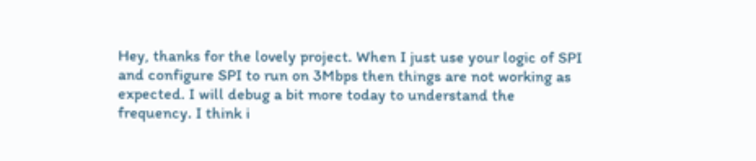Hey, thanks for the lovely project. When I just use your logic of SPI and configure SPI to run on 3Mbps then things are not working as expected. I will debug a bit more today to understand the frequency. I think i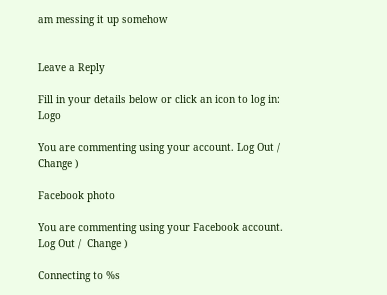am messing it up somehow


Leave a Reply

Fill in your details below or click an icon to log in: Logo

You are commenting using your account. Log Out /  Change )

Facebook photo

You are commenting using your Facebook account. Log Out /  Change )

Connecting to %s